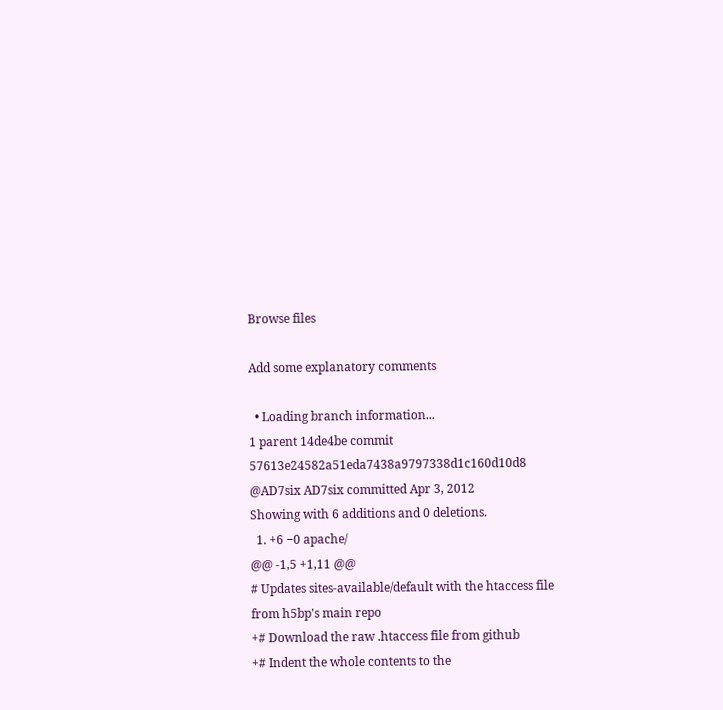Browse files

Add some explanatory comments

  • Loading branch information...
1 parent 14de4be commit 57613e24582a51eda7438a9797338d1c160d10d8 @AD7six AD7six committed Apr 3, 2012
Showing with 6 additions and 0 deletions.
  1. +6 −0 apache/
@@ -1,5 +1,11 @@
# Updates sites-available/default with the htaccess file from h5bp's main repo
+# Download the raw .htaccess file from github
+# Indent the whole contents to the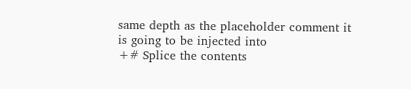same depth as the placeholder comment it is going to be injected into
+# Splice the contents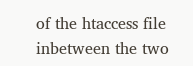of the htaccess file inbetween the two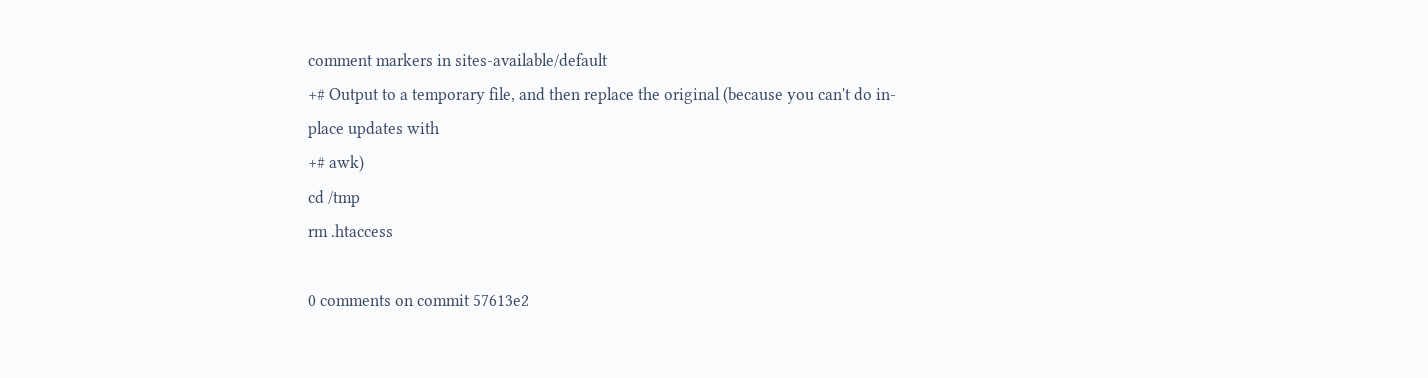comment markers in sites-available/default
+# Output to a temporary file, and then replace the original (because you can't do in-place updates with
+# awk)
cd /tmp
rm .htaccess

0 comments on commit 57613e2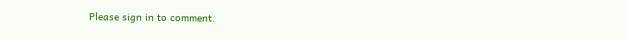Please sign in to comment.